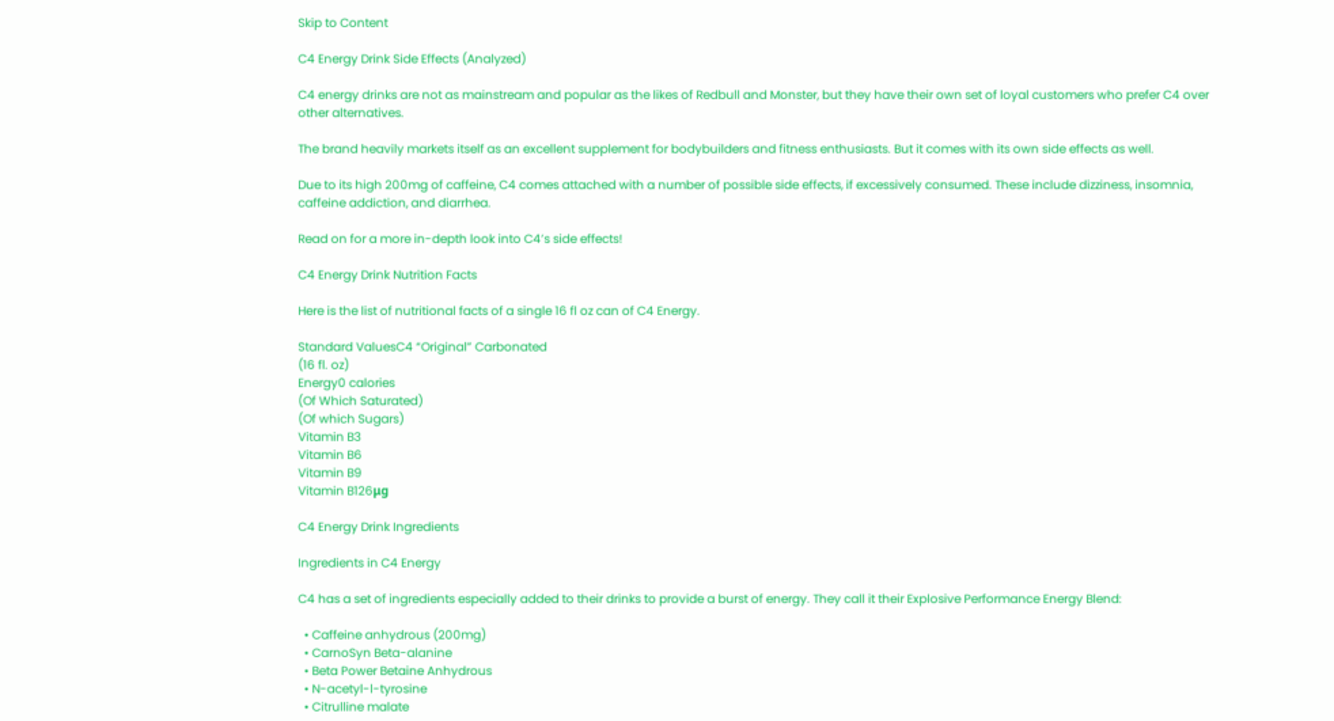Skip to Content

C4 Energy Drink Side Effects (Analyzed)

C4 energy drinks are not as mainstream and popular as the likes of Redbull and Monster, but they have their own set of loyal customers who prefer C4 over other alternatives.

The brand heavily markets itself as an excellent supplement for bodybuilders and fitness enthusiasts. But it comes with its own side effects as well.

Due to its high 200mg of caffeine, C4 comes attached with a number of possible side effects, if excessively consumed. These include dizziness, insomnia, caffeine addiction, and diarrhea.

Read on for a more in-depth look into C4’s side effects!

C4 Energy Drink Nutrition Facts

Here is the list of nutritional facts of a single 16 fl oz can of C4 Energy.

Standard ValuesC4 “Original” Carbonated
(16 fl. oz)
Energy0 calories
(Of Which Saturated)
(Of which Sugars)
Vitamin B3
Vitamin B6
Vitamin B9
Vitamin B126μg

C4 Energy Drink Ingredients

Ingredients in C4 Energy

C4 has a set of ingredients especially added to their drinks to provide a burst of energy. They call it their Explosive Performance Energy Blend:

  • Caffeine anhydrous (200mg)
  • CarnoSyn Beta-alanine
  • Beta Power Betaine Anhydrous
  • N-acetyl-l-tyrosine
  • Citrulline malate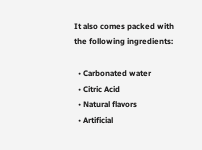It also comes packed with the following ingredients:

  • Carbonated water
  • Citric Acid
  • Natural flavors
  • Artificial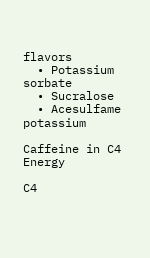flavors
  • Potassium sorbate
  • Sucralose
  • Acesulfame potassium

Caffeine in C4 Energy

C4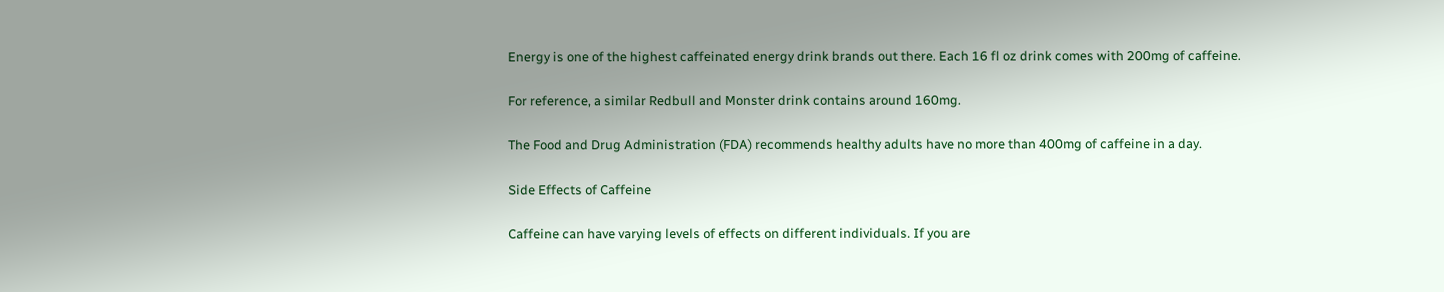Energy is one of the highest caffeinated energy drink brands out there. Each 16 fl oz drink comes with 200mg of caffeine.

For reference, a similar Redbull and Monster drink contains around 160mg.

The Food and Drug Administration (FDA) recommends healthy adults have no more than 400mg of caffeine in a day.

Side Effects of Caffeine

Caffeine can have varying levels of effects on different individuals. If you are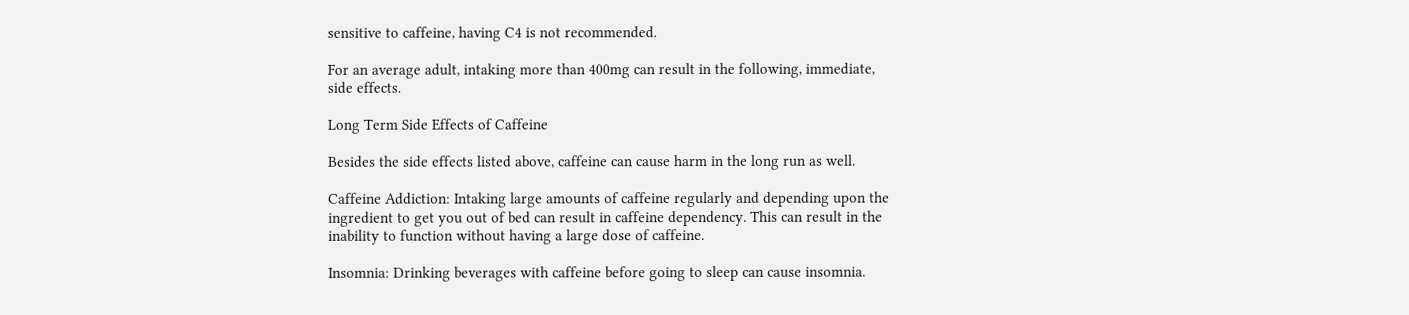sensitive to caffeine, having C4 is not recommended.

For an average adult, intaking more than 400mg can result in the following, immediate, side effects.

Long Term Side Effects of Caffeine

Besides the side effects listed above, caffeine can cause harm in the long run as well.

Caffeine Addiction: Intaking large amounts of caffeine regularly and depending upon the ingredient to get you out of bed can result in caffeine dependency. This can result in the inability to function without having a large dose of caffeine.

Insomnia: Drinking beverages with caffeine before going to sleep can cause insomnia.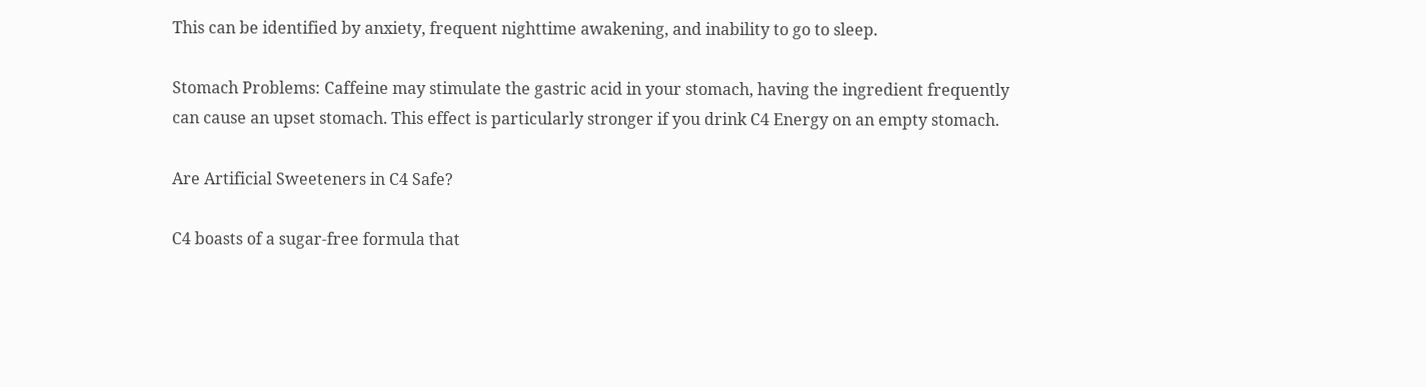This can be identified by anxiety, frequent nighttime awakening, and inability to go to sleep.

Stomach Problems: Caffeine may stimulate the gastric acid in your stomach, having the ingredient frequently can cause an upset stomach. This effect is particularly stronger if you drink C4 Energy on an empty stomach.

Are Artificial Sweeteners in C4 Safe?

C4 boasts of a sugar-free formula that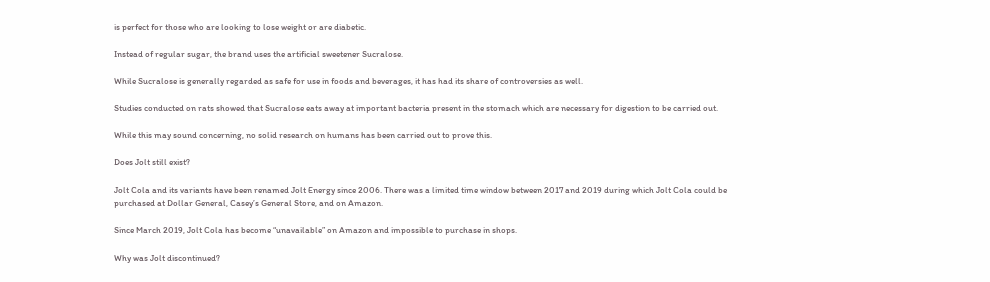is perfect for those who are looking to lose weight or are diabetic.

Instead of regular sugar, the brand uses the artificial sweetener Sucralose.

While Sucralose is generally regarded as safe for use in foods and beverages, it has had its share of controversies as well.

Studies conducted on rats showed that Sucralose eats away at important bacteria present in the stomach which are necessary for digestion to be carried out.

While this may sound concerning, no solid research on humans has been carried out to prove this.

Does Jolt still exist?

Jolt Cola and its variants have been renamed Jolt Energy since 2006. There was a limited time window between 2017 and 2019 during which Jolt Cola could be purchased at Dollar General, Casey’s General Store, and on Amazon.

Since March 2019, Jolt Cola has become “unavailable” on Amazon and impossible to purchase in shops.

Why was Jolt discontinued?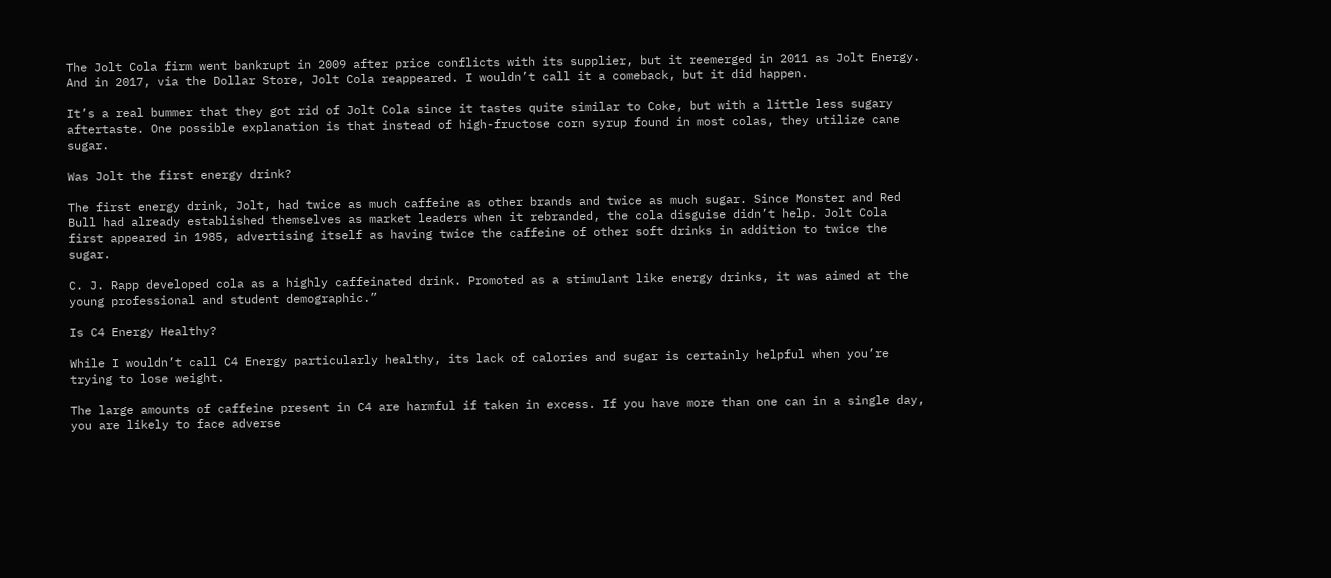The Jolt Cola firm went bankrupt in 2009 after price conflicts with its supplier, but it reemerged in 2011 as Jolt Energy. And in 2017, via the Dollar Store, Jolt Cola reappeared. I wouldn’t call it a comeback, but it did happen.

It’s a real bummer that they got rid of Jolt Cola since it tastes quite similar to Coke, but with a little less sugary aftertaste. One possible explanation is that instead of high-fructose corn syrup found in most colas, they utilize cane sugar.

Was Jolt the first energy drink?

The first energy drink, Jolt, had twice as much caffeine as other brands and twice as much sugar. Since Monster and Red Bull had already established themselves as market leaders when it rebranded, the cola disguise didn’t help. Jolt Cola first appeared in 1985, advertising itself as having twice the caffeine of other soft drinks in addition to twice the sugar.

C. J. Rapp developed cola as a highly caffeinated drink. Promoted as a stimulant like energy drinks, it was aimed at the young professional and student demographic.”

Is C4 Energy Healthy?

While I wouldn’t call C4 Energy particularly healthy, its lack of calories and sugar is certainly helpful when you’re trying to lose weight.

The large amounts of caffeine present in C4 are harmful if taken in excess. If you have more than one can in a single day, you are likely to face adverse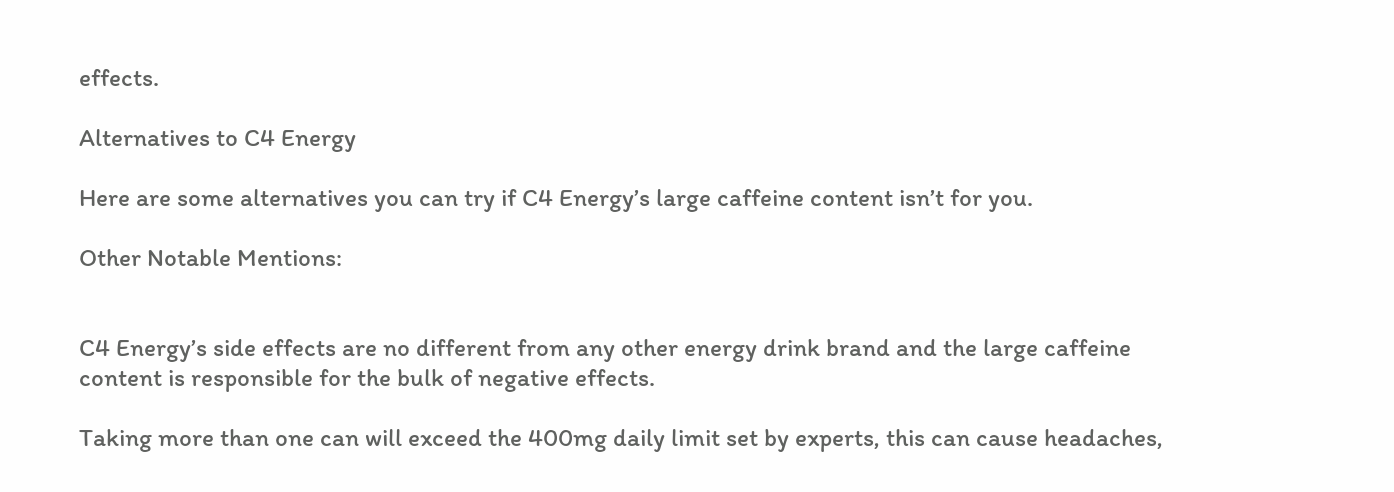effects.

Alternatives to C4 Energy

Here are some alternatives you can try if C4 Energy’s large caffeine content isn’t for you.

Other Notable Mentions:


C4 Energy’s side effects are no different from any other energy drink brand and the large caffeine content is responsible for the bulk of negative effects.

Taking more than one can will exceed the 400mg daily limit set by experts, this can cause headaches,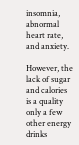insomnia, abnormal heart rate, and anxiety.

However, the lack of sugar and calories is a quality only a few other energy drinks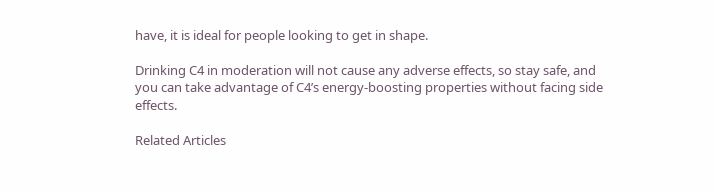have, it is ideal for people looking to get in shape.

Drinking C4 in moderation will not cause any adverse effects, so stay safe, and you can take advantage of C4’s energy-boosting properties without facing side effects.

Related Articles